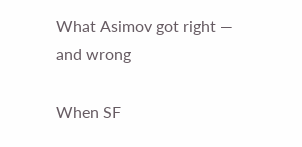What Asimov got right — and wrong

When SF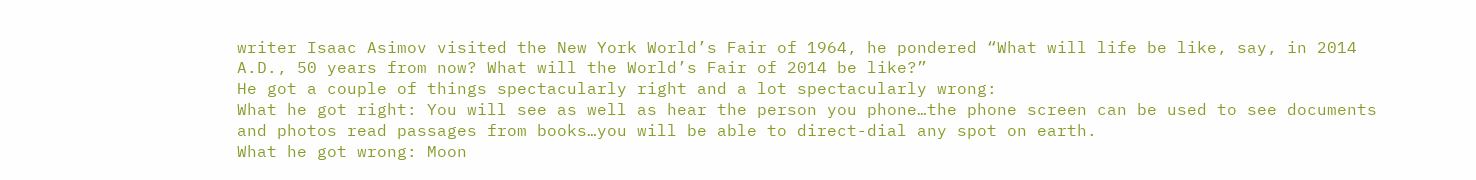writer Isaac Asimov visited the New York World’s Fair of 1964, he pondered “What will life be like, say, in 2014 A.D., 50 years from now? What will the World’s Fair of 2014 be like?”
He got a couple of things spectacularly right and a lot spectacularly wrong:
What he got right: You will see as well as hear the person you phone…the phone screen can be used to see documents and photos read passages from books…you will be able to direct-dial any spot on earth.
What he got wrong: Moon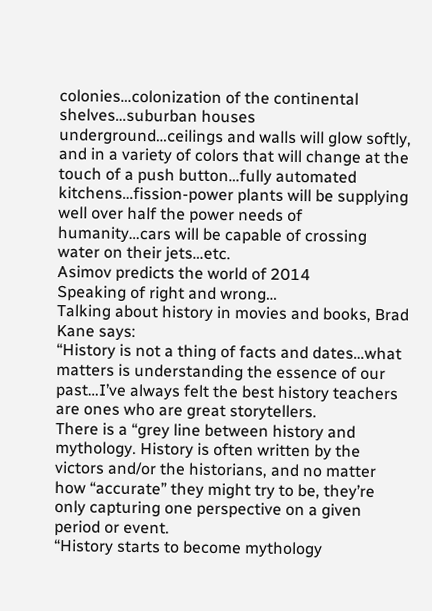colonies…colonization of the continental shelves…suburban houses underground…ceilings and walls will glow softly, and in a variety of colors that will change at the touch of a push button…fully automated kitchens…fission-power plants will be supplying well over half the power needs of humanity…cars will be capable of crossing water on their jets…etc.
Asimov predicts the world of 2014
Speaking of right and wrong…
Talking about history in movies and books, Brad Kane says:
“History is not a thing of facts and dates…what matters is understanding the essence of our past…I’ve always felt the best history teachers are ones who are great storytellers.
There is a “grey line between history and mythology. History is often written by the victors and/or the historians, and no matter how “accurate” they might try to be, they’re only capturing one perspective on a given period or event.
“History starts to become mythology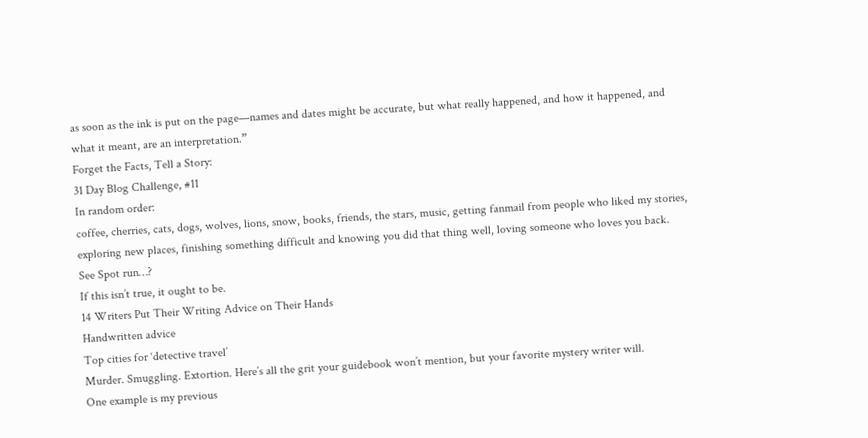as soon as the ink is put on the page—names and dates might be accurate, but what really happened, and how it happened, and what it meant, are an interpretation.”
Forget the Facts, Tell a Story:
31 Day Blog Challenge, #11
In random order:
coffee, cherries, cats, dogs, wolves, lions, snow, books, friends, the stars, music, getting fanmail from people who liked my stories, exploring new places, finishing something difficult and knowing you did that thing well, loving someone who loves you back.
See Spot run…?
If this isn’t true, it ought to be.
14 Writers Put Their Writing Advice on Their Hands
Handwritten advice
Top cities for ‘detective travel’
Murder. Smuggling. Extortion. Here’s all the grit your guidebook won’t mention, but your favorite mystery writer will.
One example is my previous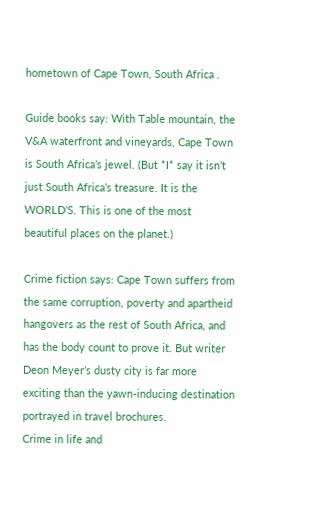hometown of Cape Town, South Africa .

Guide books say: With Table mountain, the V&A waterfront and vineyards, Cape Town is South Africa’s jewel. (But *I* say it isn’t just South Africa’s treasure. It is the WORLD’S. This is one of the most beautiful places on the planet.)

Crime fiction says: Cape Town suffers from the same corruption, poverty and apartheid hangovers as the rest of South Africa, and has the body count to prove it. But writer Deon Meyer’s dusty city is far more exciting than the yawn-inducing destination portrayed in travel brochures.
Crime in life and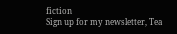fiction
Sign up for my newsletter, Tea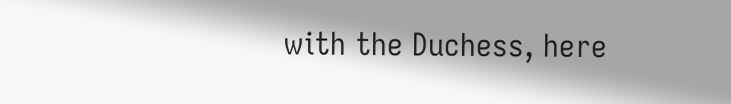with the Duchess, here